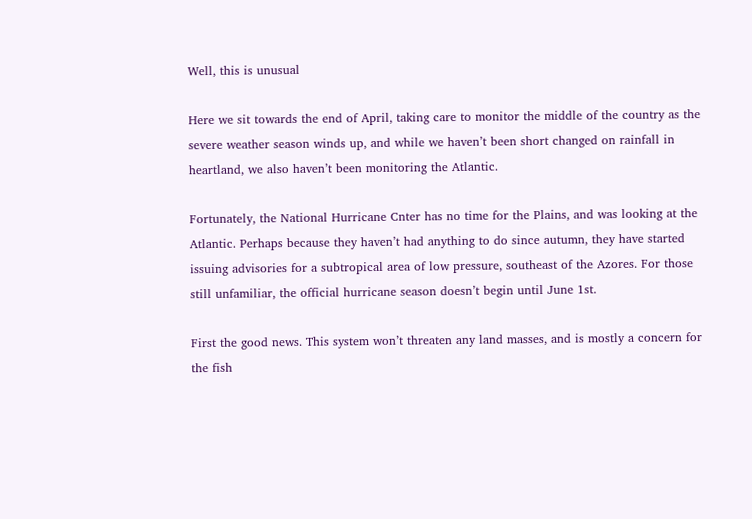Well, this is unusual

Here we sit towards the end of April, taking care to monitor the middle of the country as the severe weather season winds up, and while we haven’t been short changed on rainfall in heartland, we also haven’t been monitoring the Atlantic.

Fortunately, the National Hurricane Cnter has no time for the Plains, and was looking at the Atlantic. Perhaps because they haven’t had anything to do since autumn, they have started issuing advisories for a subtropical area of low pressure, southeast of the Azores. For those still unfamiliar, the official hurricane season doesn’t begin until June 1st.

First the good news. This system won’t threaten any land masses, and is mostly a concern for the fish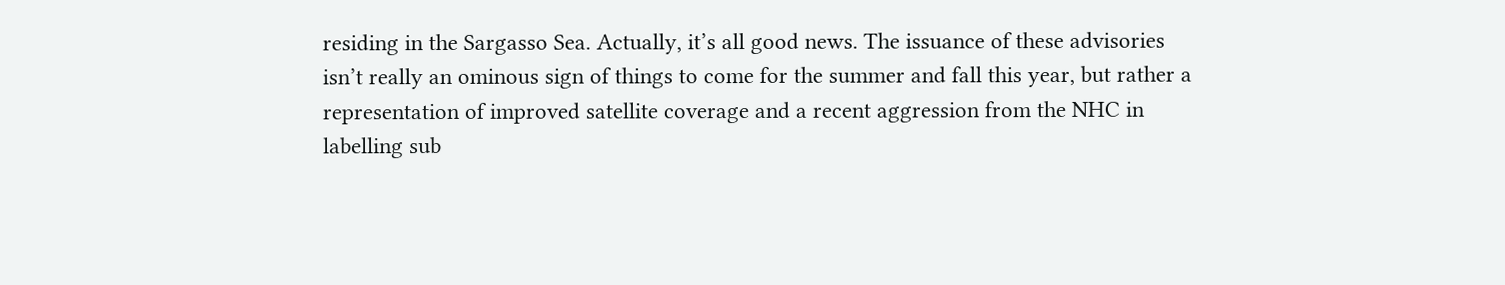residing in the Sargasso Sea. Actually, it’s all good news. The issuance of these advisories isn’t really an ominous sign of things to come for the summer and fall this year, but rather a representation of improved satellite coverage and a recent aggression from the NHC in labelling sub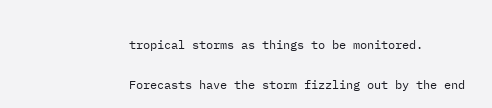tropical storms as things to be monitored.

Forecasts have the storm fizzling out by the end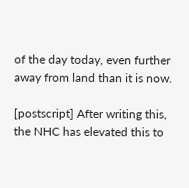of the day today, even further away from land than it is now.

[postscript] After writing this, the NHC has elevated this to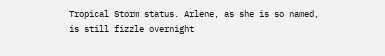Tropical Storm status. Arlene, as she is so named, is still fizzle overnight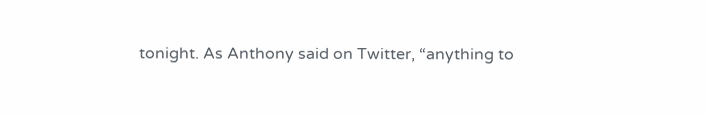tonight. As Anthony said on Twitter, “anything to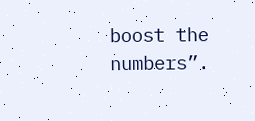boost the numbers”.